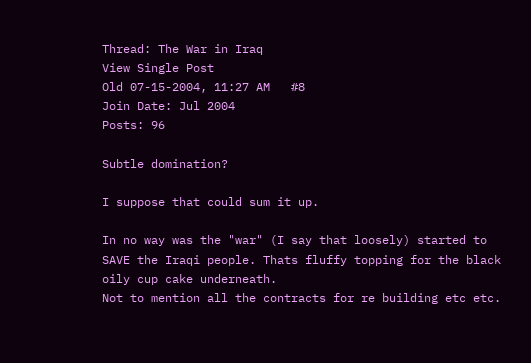Thread: The War in Iraq
View Single Post
Old 07-15-2004, 11:27 AM   #8
Join Date: Jul 2004
Posts: 96

Subtle domination?

I suppose that could sum it up.

In no way was the "war" (I say that loosely) started to SAVE the Iraqi people. Thats fluffy topping for the black oily cup cake underneath.
Not to mention all the contracts for re building etc etc.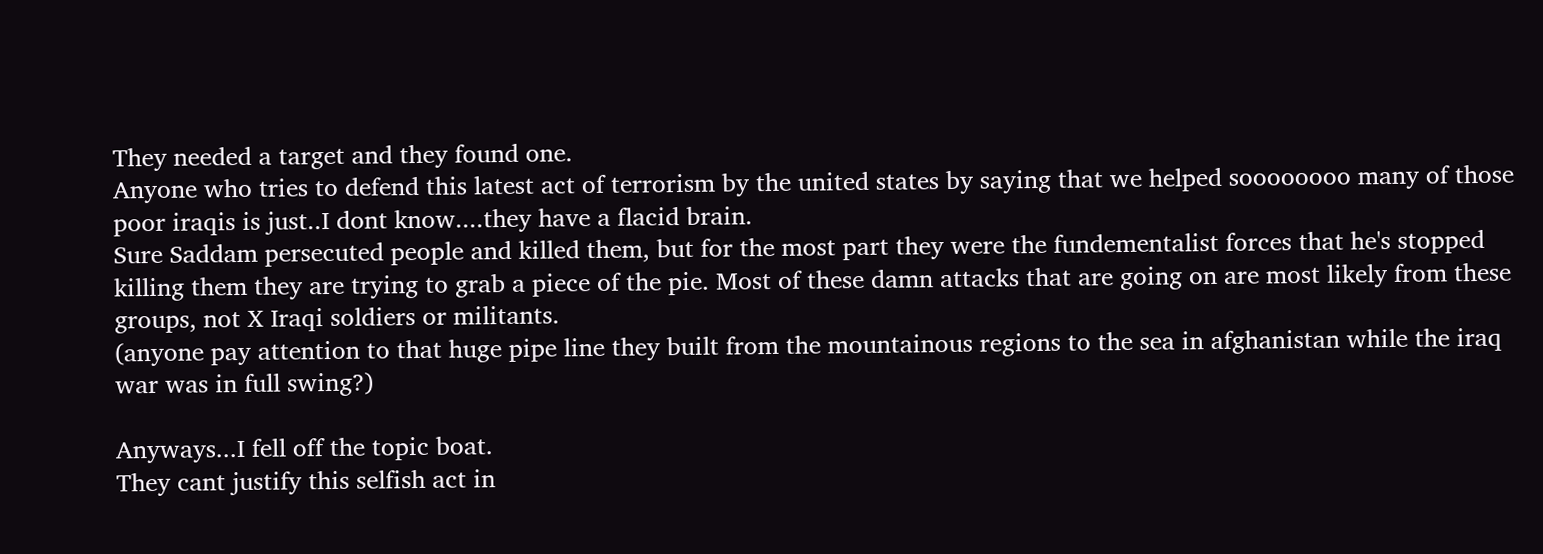They needed a target and they found one.
Anyone who tries to defend this latest act of terrorism by the united states by saying that we helped soooooooo many of those poor iraqis is just..I dont know....they have a flacid brain.
Sure Saddam persecuted people and killed them, but for the most part they were the fundementalist forces that he's stopped killing them they are trying to grab a piece of the pie. Most of these damn attacks that are going on are most likely from these groups, not X Iraqi soldiers or militants.
(anyone pay attention to that huge pipe line they built from the mountainous regions to the sea in afghanistan while the iraq war was in full swing?)

Anyways...I fell off the topic boat.
They cant justify this selfish act in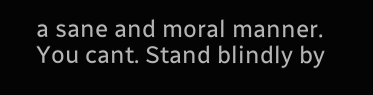a sane and moral manner. You cant. Stand blindly by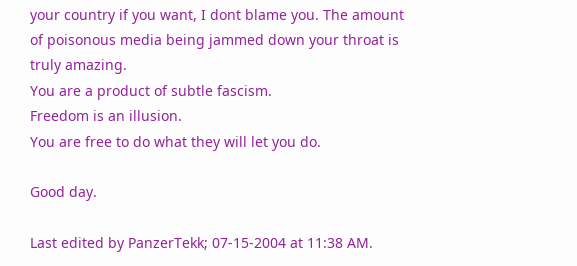your country if you want, I dont blame you. The amount of poisonous media being jammed down your throat is truly amazing.
You are a product of subtle fascism.
Freedom is an illusion.
You are free to do what they will let you do.

Good day.

Last edited by PanzerTekk; 07-15-2004 at 11:38 AM.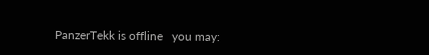PanzerTekk is offline   you may: